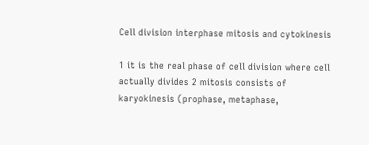Cell division interphase mitosis and cytokinesis

1 it is the real phase of cell division where cell actually divides 2 mitosis consists of karyokinesis (prophase, metaphase,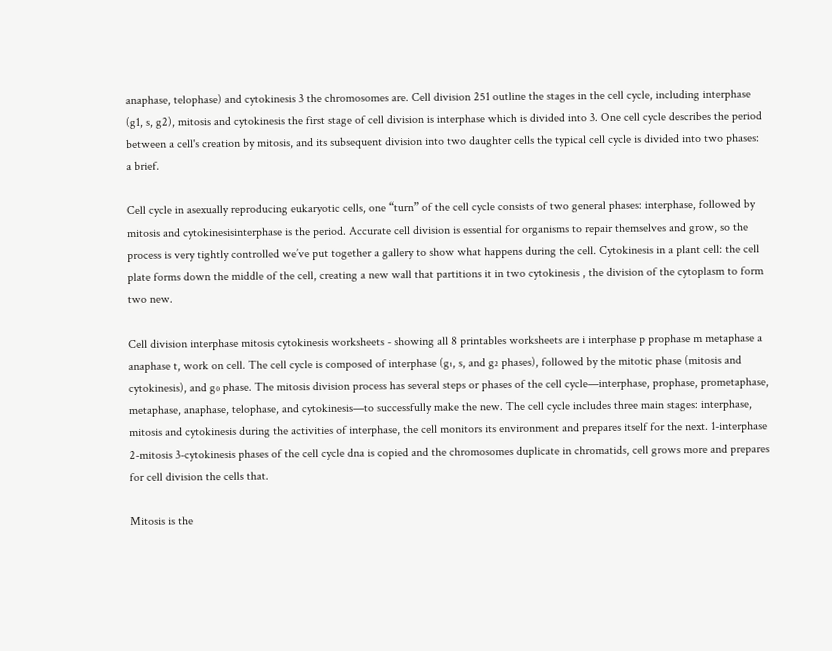anaphase, telophase) and cytokinesis 3 the chromosomes are. Cell division 251 outline the stages in the cell cycle, including interphase (g1, s, g2), mitosis and cytokinesis the first stage of cell division is interphase which is divided into 3. One cell cycle describes the period between a cell's creation by mitosis, and its subsequent division into two daughter cells the typical cell cycle is divided into two phases: a brief.

Cell cycle in asexually reproducing eukaryotic cells, one “turn” of the cell cycle consists of two general phases: interphase, followed by mitosis and cytokinesisinterphase is the period. Accurate cell division is essential for organisms to repair themselves and grow, so the process is very tightly controlled we’ve put together a gallery to show what happens during the cell. Cytokinesis in a plant cell: the cell plate forms down the middle of the cell, creating a new wall that partitions it in two cytokinesis , the division of the cytoplasm to form two new.

Cell division interphase mitosis cytokinesis worksheets - showing all 8 printables worksheets are i interphase p prophase m metaphase a anaphase t, work on cell. The cell cycle is composed of interphase (g₁, s, and g₂ phases), followed by the mitotic phase (mitosis and cytokinesis), and g₀ phase. The mitosis division process has several steps or phases of the cell cycle—interphase, prophase, prometaphase, metaphase, anaphase, telophase, and cytokinesis—to successfully make the new. The cell cycle includes three main stages: interphase, mitosis and cytokinesis during the activities of interphase, the cell monitors its environment and prepares itself for the next. 1-interphase 2-mitosis 3-cytokinesis phases of the cell cycle dna is copied and the chromosomes duplicate in chromatids, cell grows more and prepares for cell division the cells that.

Mitosis is the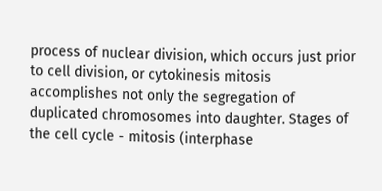process of nuclear division, which occurs just prior to cell division, or cytokinesis mitosis accomplishes not only the segregation of duplicated chromosomes into daughter. Stages of the cell cycle - mitosis (interphase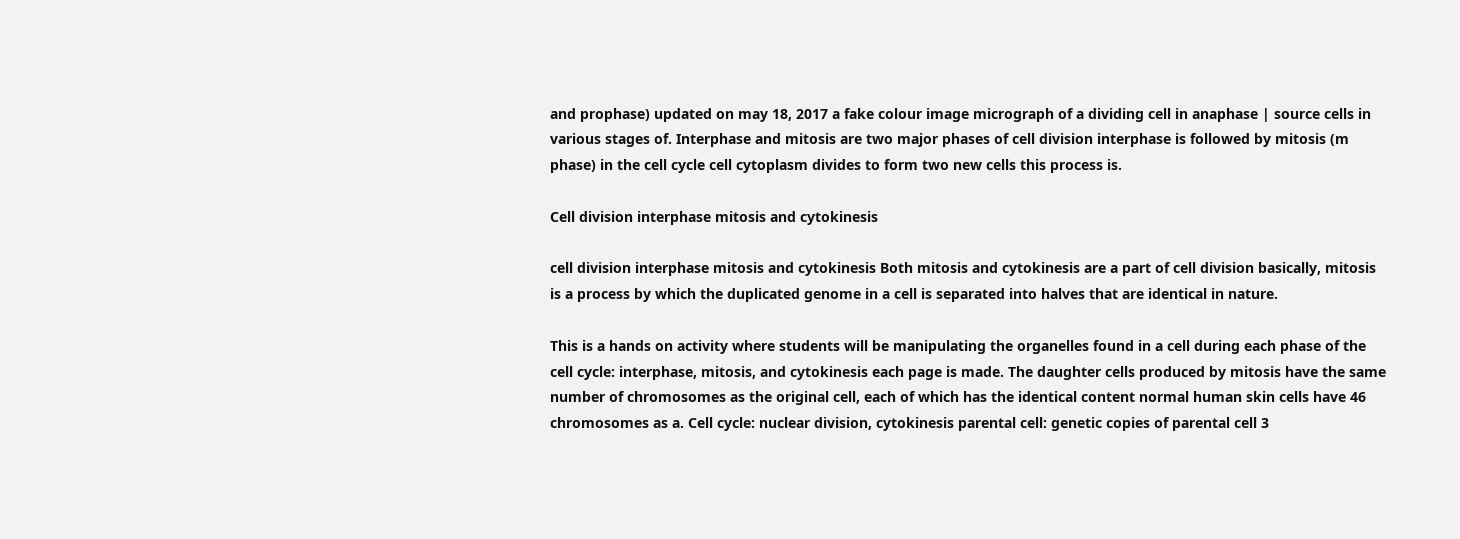and prophase) updated on may 18, 2017 a fake colour image micrograph of a dividing cell in anaphase | source cells in various stages of. Interphase and mitosis are two major phases of cell division interphase is followed by mitosis (m phase) in the cell cycle cell cytoplasm divides to form two new cells this process is.

Cell division interphase mitosis and cytokinesis

cell division interphase mitosis and cytokinesis Both mitosis and cytokinesis are a part of cell division basically, mitosis is a process by which the duplicated genome in a cell is separated into halves that are identical in nature.

This is a hands on activity where students will be manipulating the organelles found in a cell during each phase of the cell cycle: interphase, mitosis, and cytokinesis each page is made. The daughter cells produced by mitosis have the same number of chromosomes as the original cell, each of which has the identical content normal human skin cells have 46 chromosomes as a. Cell cycle: nuclear division, cytokinesis parental cell: genetic copies of parental cell 3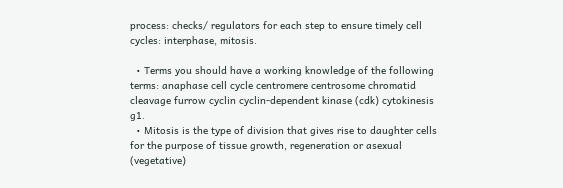process: checks/ regulators for each step to ensure timely cell cycles: interphase, mitosis.

  • Terms you should have a working knowledge of the following terms: anaphase cell cycle centromere centrosome chromatid cleavage furrow cyclin cyclin-dependent kinase (cdk) cytokinesis g1.
  • Mitosis is the type of division that gives rise to daughter cells for the purpose of tissue growth, regeneration or asexual (vegetative)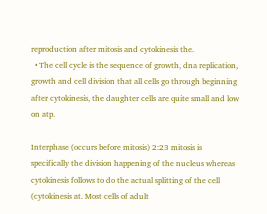reproduction after mitosis and cytokinesis the.
  • The cell cycle is the sequence of growth, dna replication, growth and cell division that all cells go through beginning after cytokinesis, the daughter cells are quite small and low on atp.

Interphase (occurs before mitosis) 2:23 mitosis is specifically the division happening of the nucleus whereas cytokinesis follows to do the actual splitting of the cell (cytokinesis at. Most cells of adult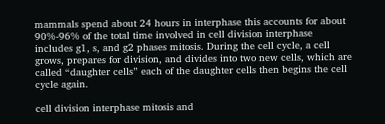mammals spend about 24 hours in interphase this accounts for about 90%-96% of the total time involved in cell division interphase includes g1, s, and g2 phases mitosis. During the cell cycle, a cell grows, prepares for division, and divides into two new cells, which are called “daughter cells” each of the daughter cells then begins the cell cycle again.

cell division interphase mitosis and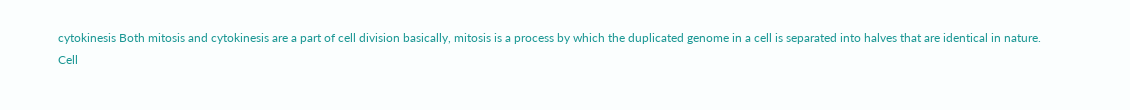cytokinesis Both mitosis and cytokinesis are a part of cell division basically, mitosis is a process by which the duplicated genome in a cell is separated into halves that are identical in nature.
Cell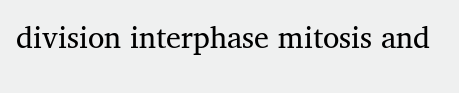division interphase mitosis and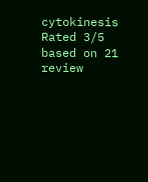cytokinesis
Rated 3/5 based on 21 review